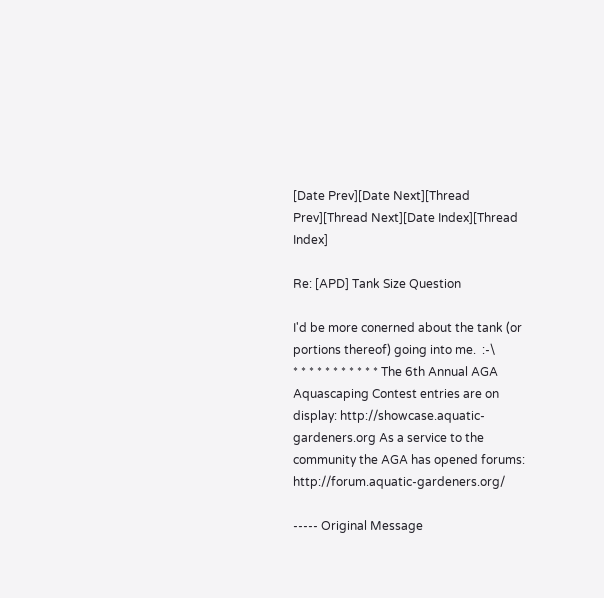[Date Prev][Date Next][Thread Prev][Thread Next][Date Index][Thread Index]

Re: [APD] Tank Size Question

I'd be more conerned about the tank (or portions thereof) going into me.  :-\
* * * * * * * * * * * The 6th Annual AGA Aquascaping Contest entries are on display: http://showcase.aquatic-gardeners.org As a service to the community the AGA has opened forums: http://forum.aquatic-gardeners.org/

----- Original Message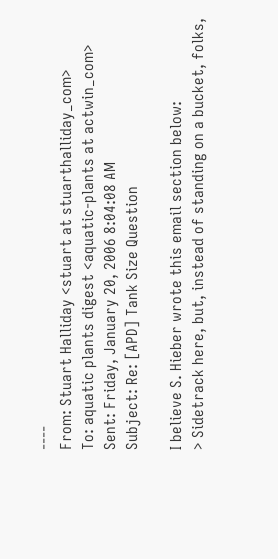----
From: Stuart Halliday <stuart at stuarthalliday_com>
To: aquatic plants digest <aquatic-plants at actwin_com>
Sent: Friday, January 20, 2006 8:04:08 AM
Subject: Re: [APD] Tank Size Question

I believe S. Hieber wrote this email section below:
> Sidetrack here, but, instead of standing on a bucket, folks,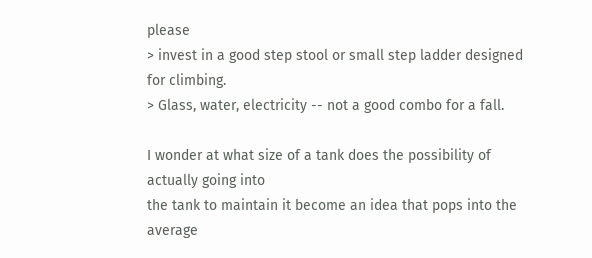please
> invest in a good step stool or small step ladder designed for climbing.
> Glass, water, electricity -- not a good combo for a fall.

I wonder at what size of a tank does the possibility of actually going into
the tank to maintain it become an idea that pops into the average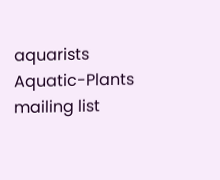aquarists
Aquatic-Plants mailing list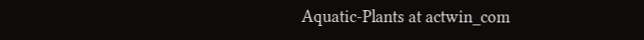Aquatic-Plants at actwin_com